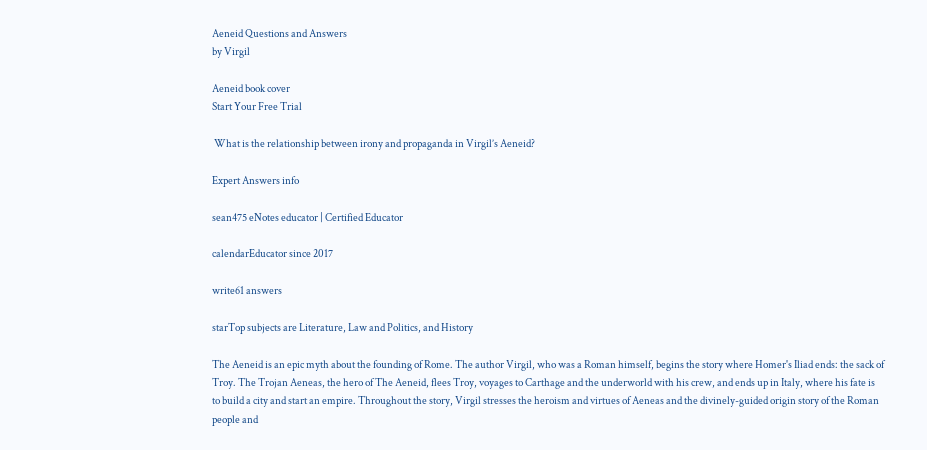Aeneid Questions and Answers
by Virgil

Aeneid book cover
Start Your Free Trial

 What is the relationship between irony and propaganda in Virgil’s Aeneid?

Expert Answers info

sean475 eNotes educator | Certified Educator

calendarEducator since 2017

write61 answers

starTop subjects are Literature, Law and Politics, and History

The Aeneid is an epic myth about the founding of Rome. The author Virgil, who was a Roman himself, begins the story where Homer's Iliad ends: the sack of Troy. The Trojan Aeneas, the hero of The Aeneid, flees Troy, voyages to Carthage and the underworld with his crew, and ends up in Italy, where his fate is to build a city and start an empire. Throughout the story, Virgil stresses the heroism and virtues of Aeneas and the divinely-guided origin story of the Roman people and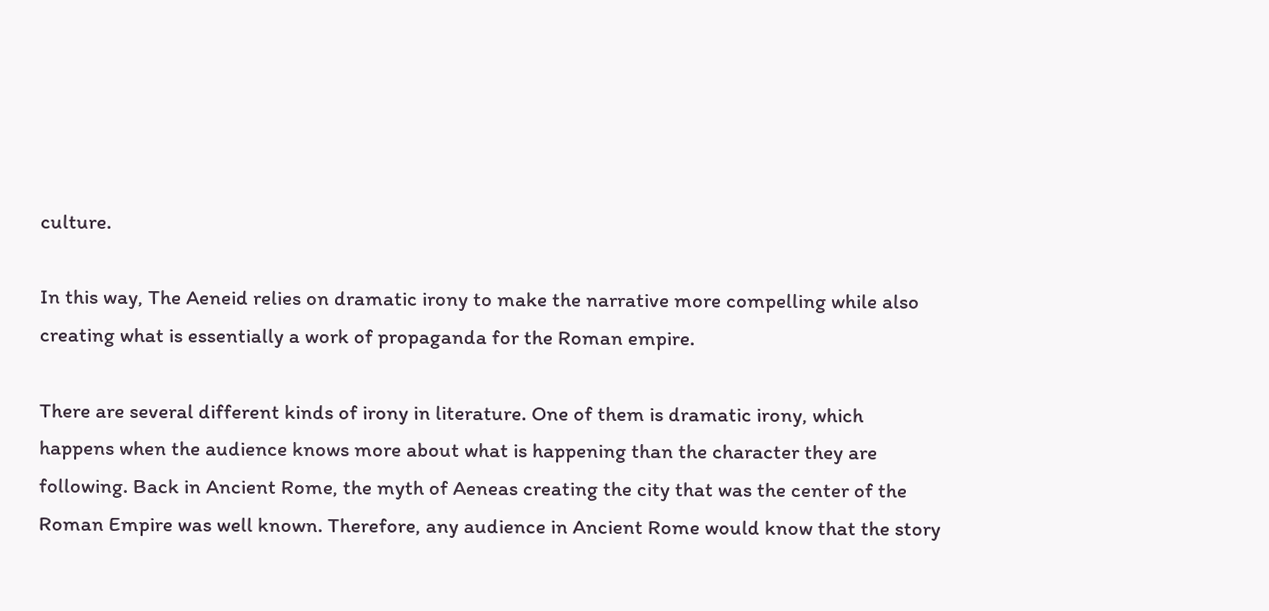culture.

In this way, The Aeneid relies on dramatic irony to make the narrative more compelling while also creating what is essentially a work of propaganda for the Roman empire.

There are several different kinds of irony in literature. One of them is dramatic irony, which happens when the audience knows more about what is happening than the character they are following. Back in Ancient Rome, the myth of Aeneas creating the city that was the center of the Roman Empire was well known. Therefore, any audience in Ancient Rome would know that the story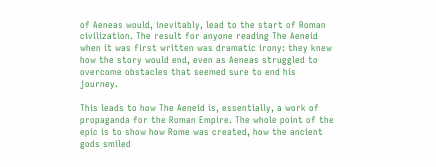of Aeneas would, inevitably, lead to the start of Roman civilization. The result for anyone reading The Aeneid when it was first written was dramatic irony: they knew how the story would end, even as Aeneas struggled to overcome obstacles that seemed sure to end his journey.

This leads to how The Aeneid is, essentially, a work of propaganda for the Roman Empire. The whole point of the epic is to show how Rome was created, how the ancient gods smiled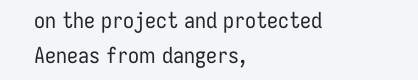on the project and protected Aeneas from dangers,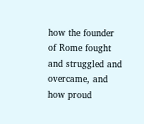how the founder of Rome fought and struggled and overcame, and how proud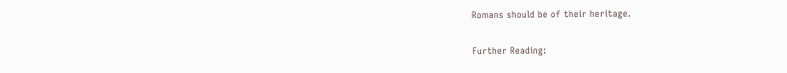Romans should be of their heritage.

Further Reading: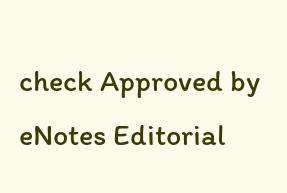check Approved by eNotes Editorial